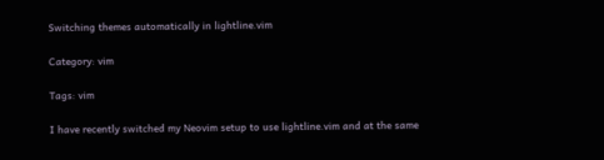Switching themes automatically in lightline.vim

Category: vim

Tags: vim

I have recently switched my Neovim setup to use lightline.vim and at the same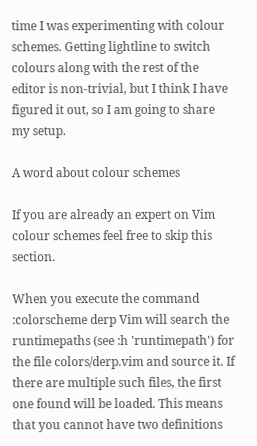time I was experimenting with colour schemes. Getting lightline to switch colours along with the rest of the editor is non-trivial, but I think I have figured it out, so I am going to share my setup.

A word about colour schemes

If you are already an expert on Vim colour schemes feel free to skip this section.

When you execute the command :colorscheme derp Vim will search the runtimepaths (see :h 'runtimepath') for the file colors/derp.vim and source it. If there are multiple such files, the first one found will be loaded. This means that you cannot have two definitions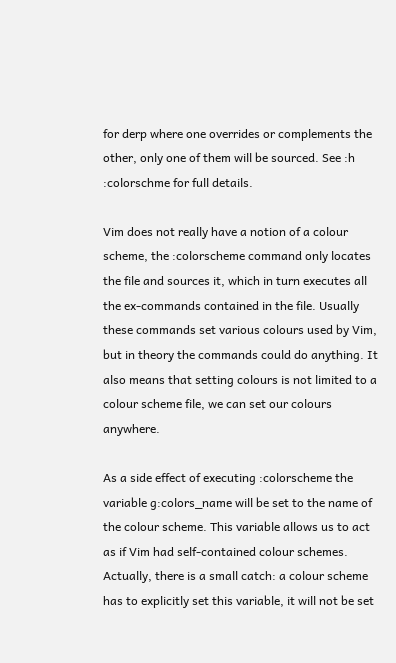for derp where one overrides or complements the other, only one of them will be sourced. See :h :colorschme for full details.

Vim does not really have a notion of a colour scheme, the :colorscheme command only locates the file and sources it, which in turn executes all the ex-commands contained in the file. Usually these commands set various colours used by Vim, but in theory the commands could do anything. It also means that setting colours is not limited to a colour scheme file, we can set our colours anywhere.

As a side effect of executing :colorscheme the variable g:colors_name will be set to the name of the colour scheme. This variable allows us to act as if Vim had self-contained colour schemes. Actually, there is a small catch: a colour scheme has to explicitly set this variable, it will not be set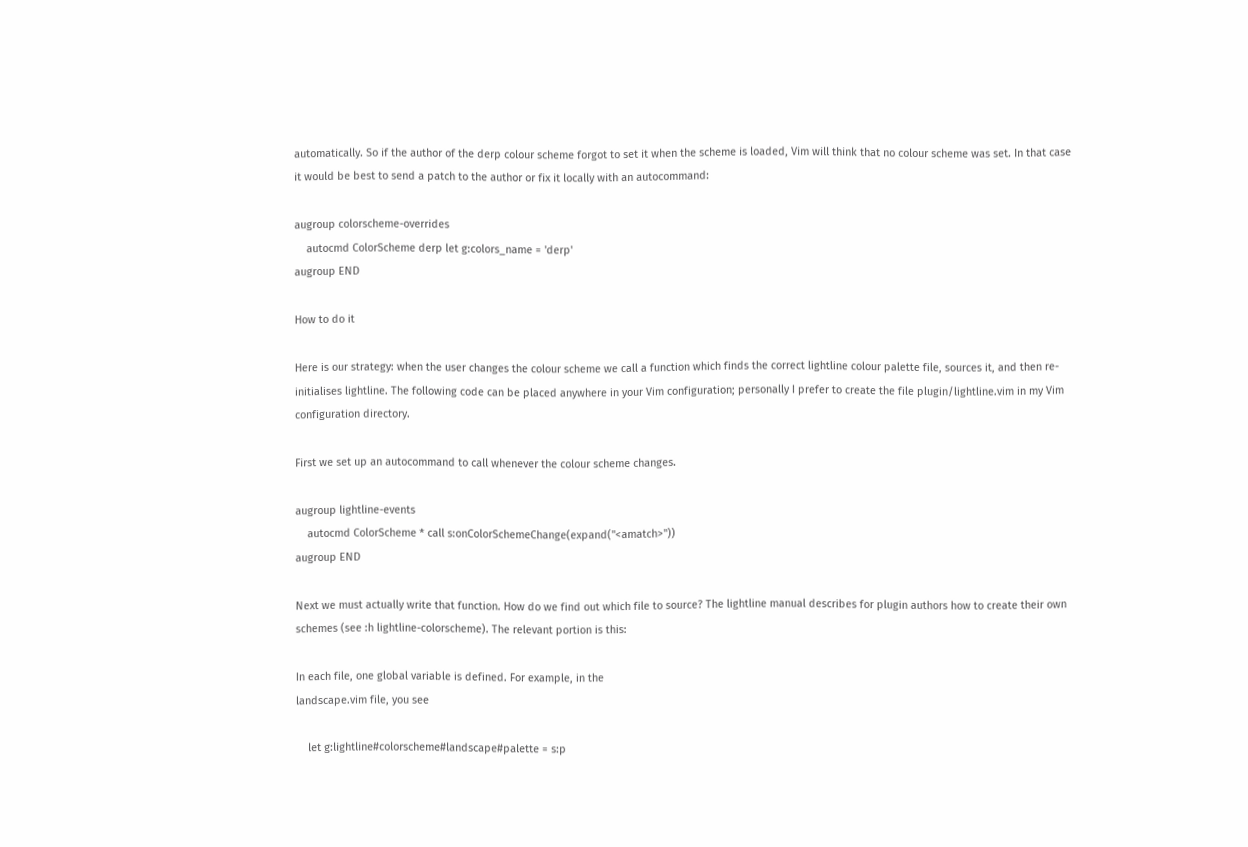automatically. So if the author of the derp colour scheme forgot to set it when the scheme is loaded, Vim will think that no colour scheme was set. In that case it would be best to send a patch to the author or fix it locally with an autocommand:

augroup colorscheme-overrides
    autocmd ColorScheme derp let g:colors_name = 'derp'
augroup END

How to do it

Here is our strategy: when the user changes the colour scheme we call a function which finds the correct lightline colour palette file, sources it, and then re-initialises lightline. The following code can be placed anywhere in your Vim configuration; personally I prefer to create the file plugin/lightline.vim in my Vim configuration directory.

First we set up an autocommand to call whenever the colour scheme changes.

augroup lightline-events
    autocmd ColorScheme * call s:onColorSchemeChange(expand("<amatch>"))
augroup END

Next we must actually write that function. How do we find out which file to source? The lightline manual describes for plugin authors how to create their own schemes (see :h lightline-colorscheme). The relevant portion is this:

In each file, one global variable is defined. For example, in the
landscape.vim file, you see

    let g:lightline#colorscheme#landscape#palette = s:p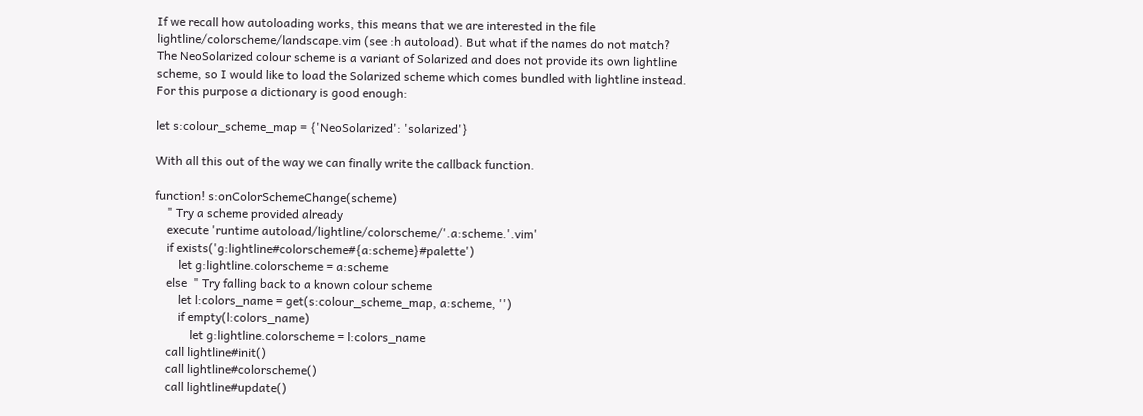If we recall how autoloading works, this means that we are interested in the file lightline/colorscheme/landscape.vim (see :h autoload). But what if the names do not match? The NeoSolarized colour scheme is a variant of Solarized and does not provide its own lightline scheme, so I would like to load the Solarized scheme which comes bundled with lightline instead. For this purpose a dictionary is good enough:

let s:colour_scheme_map = {'NeoSolarized': 'solarized'}

With all this out of the way we can finally write the callback function.

function! s:onColorSchemeChange(scheme)
    " Try a scheme provided already
    execute 'runtime autoload/lightline/colorscheme/'.a:scheme.'.vim'
    if exists('g:lightline#colorscheme#{a:scheme}#palette')
        let g:lightline.colorscheme = a:scheme
    else  " Try falling back to a known colour scheme
        let l:colors_name = get(s:colour_scheme_map, a:scheme, '')
        if empty(l:colors_name)
            let g:lightline.colorscheme = l:colors_name
    call lightline#init()
    call lightline#colorscheme()
    call lightline#update()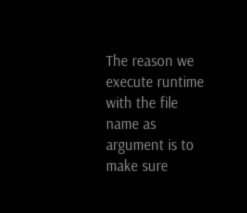The reason we execute runtime with the file name as argument is to make sure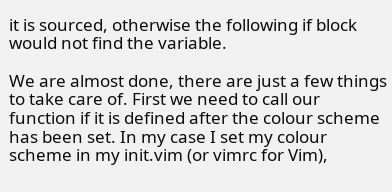it is sourced, otherwise the following if block would not find the variable.

We are almost done, there are just a few things to take care of. First we need to call our function if it is defined after the colour scheme has been set. In my case I set my colour scheme in my init.vim (or vimrc for Vim),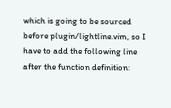which is going to be sourced before plugin/lightline.vim, so I have to add the following line after the function definition: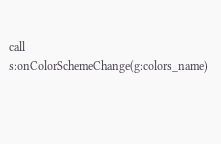call s:onColorSchemeChange(g:colors_name)